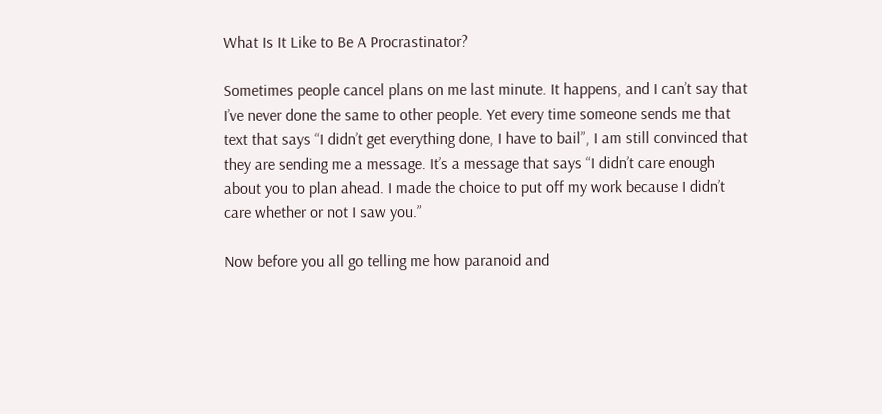What Is It Like to Be A Procrastinator?

Sometimes people cancel plans on me last minute. It happens, and I can’t say that I’ve never done the same to other people. Yet every time someone sends me that text that says “I didn’t get everything done, I have to bail”, I am still convinced that they are sending me a message. It’s a message that says “I didn’t care enough about you to plan ahead. I made the choice to put off my work because I didn’t care whether or not I saw you.”

Now before you all go telling me how paranoid and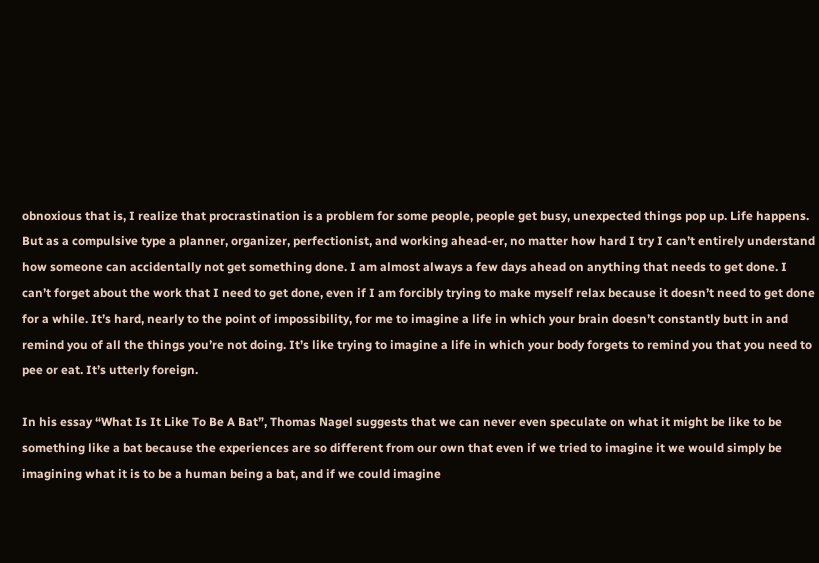obnoxious that is, I realize that procrastination is a problem for some people, people get busy, unexpected things pop up. Life happens. But as a compulsive type a planner, organizer, perfectionist, and working ahead-er, no matter how hard I try I can’t entirely understand how someone can accidentally not get something done. I am almost always a few days ahead on anything that needs to get done. I can’t forget about the work that I need to get done, even if I am forcibly trying to make myself relax because it doesn’t need to get done for a while. It’s hard, nearly to the point of impossibility, for me to imagine a life in which your brain doesn’t constantly butt in and remind you of all the things you’re not doing. It’s like trying to imagine a life in which your body forgets to remind you that you need to pee or eat. It’s utterly foreign.

In his essay “What Is It Like To Be A Bat”, Thomas Nagel suggests that we can never even speculate on what it might be like to be something like a bat because the experiences are so different from our own that even if we tried to imagine it we would simply be imagining what it is to be a human being a bat, and if we could imagine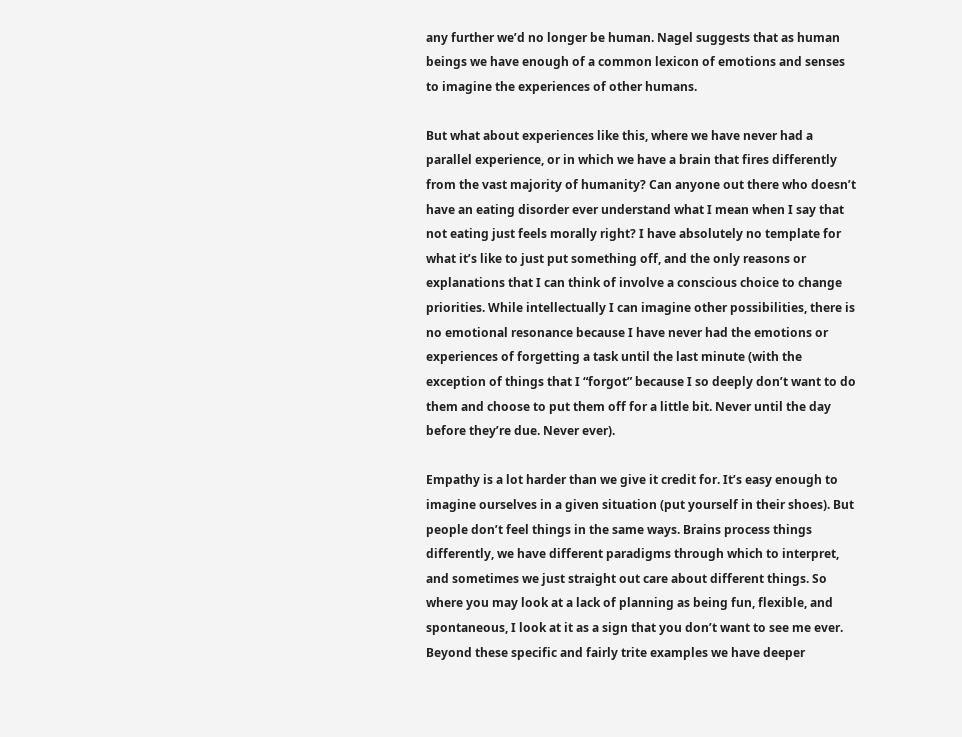any further we’d no longer be human. Nagel suggests that as human beings we have enough of a common lexicon of emotions and senses to imagine the experiences of other humans.

But what about experiences like this, where we have never had a parallel experience, or in which we have a brain that fires differently from the vast majority of humanity? Can anyone out there who doesn’t have an eating disorder ever understand what I mean when I say that not eating just feels morally right? I have absolutely no template for what it’s like to just put something off, and the only reasons or explanations that I can think of involve a conscious choice to change priorities. While intellectually I can imagine other possibilities, there is no emotional resonance because I have never had the emotions or experiences of forgetting a task until the last minute (with the exception of things that I “forgot” because I so deeply don’t want to do them and choose to put them off for a little bit. Never until the day before they’re due. Never ever).

Empathy is a lot harder than we give it credit for. It’s easy enough to imagine ourselves in a given situation (put yourself in their shoes). But people don’t feel things in the same ways. Brains process things differently, we have different paradigms through which to interpret, and sometimes we just straight out care about different things. So where you may look at a lack of planning as being fun, flexible, and spontaneous, I look at it as a sign that you don’t want to see me ever. Beyond these specific and fairly trite examples we have deeper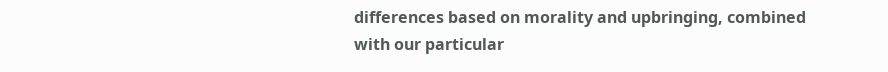differences based on morality and upbringing, combined with our particular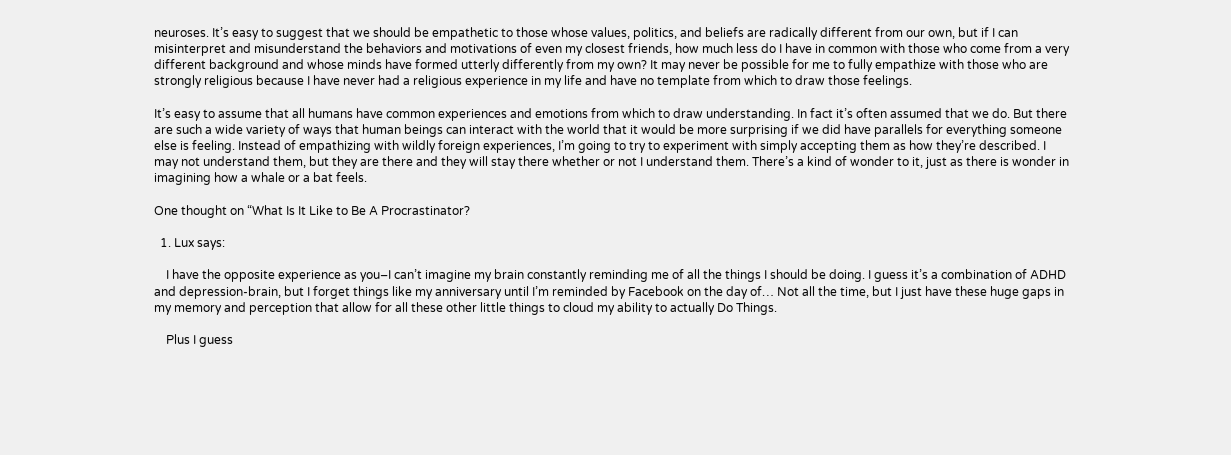neuroses. It’s easy to suggest that we should be empathetic to those whose values, politics, and beliefs are radically different from our own, but if I can misinterpret and misunderstand the behaviors and motivations of even my closest friends, how much less do I have in common with those who come from a very different background and whose minds have formed utterly differently from my own? It may never be possible for me to fully empathize with those who are strongly religious because I have never had a religious experience in my life and have no template from which to draw those feelings.

It’s easy to assume that all humans have common experiences and emotions from which to draw understanding. In fact it’s often assumed that we do. But there are such a wide variety of ways that human beings can interact with the world that it would be more surprising if we did have parallels for everything someone else is feeling. Instead of empathizing with wildly foreign experiences, I’m going to try to experiment with simply accepting them as how they’re described. I may not understand them, but they are there and they will stay there whether or not I understand them. There’s a kind of wonder to it, just as there is wonder in imagining how a whale or a bat feels.

One thought on “What Is It Like to Be A Procrastinator?

  1. Lux says:

    I have the opposite experience as you–I can’t imagine my brain constantly reminding me of all the things I should be doing. I guess it’s a combination of ADHD and depression-brain, but I forget things like my anniversary until I’m reminded by Facebook on the day of… Not all the time, but I just have these huge gaps in my memory and perception that allow for all these other little things to cloud my ability to actually Do Things.

    Plus I guess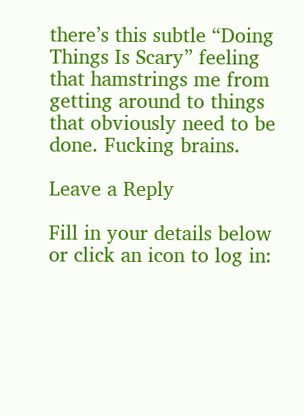there’s this subtle “Doing Things Is Scary” feeling that hamstrings me from getting around to things that obviously need to be done. Fucking brains.

Leave a Reply

Fill in your details below or click an icon to log in: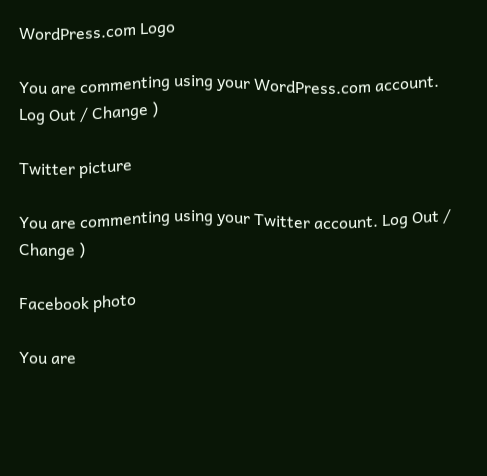WordPress.com Logo

You are commenting using your WordPress.com account. Log Out / Change )

Twitter picture

You are commenting using your Twitter account. Log Out / Change )

Facebook photo

You are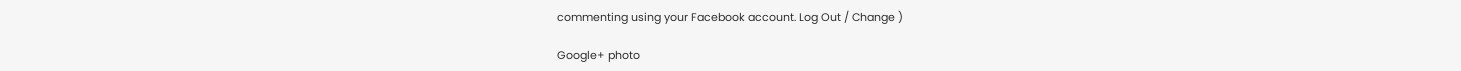commenting using your Facebook account. Log Out / Change )

Google+ photo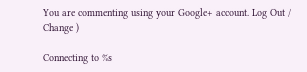You are commenting using your Google+ account. Log Out / Change )

Connecting to %s